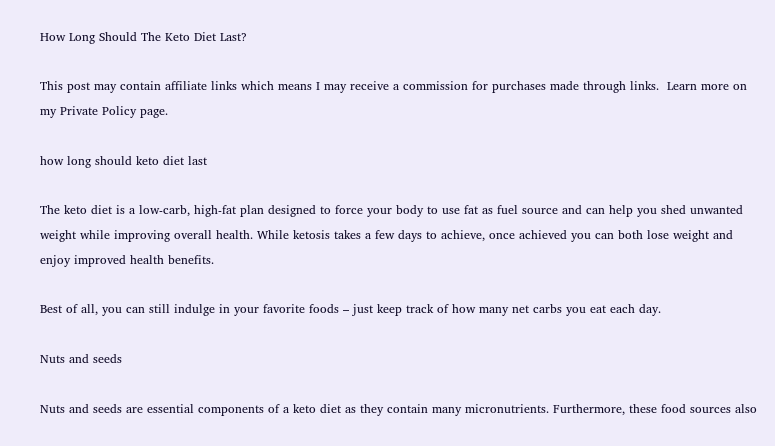How Long Should The Keto Diet Last?

This post may contain affiliate links which means I may receive a commission for purchases made through links.  Learn more on my Private Policy page.

how long should keto diet last

The keto diet is a low-carb, high-fat plan designed to force your body to use fat as fuel source and can help you shed unwanted weight while improving overall health. While ketosis takes a few days to achieve, once achieved you can both lose weight and enjoy improved health benefits.

Best of all, you can still indulge in your favorite foods – just keep track of how many net carbs you eat each day.

Nuts and seeds

Nuts and seeds are essential components of a keto diet as they contain many micronutrients. Furthermore, these food sources also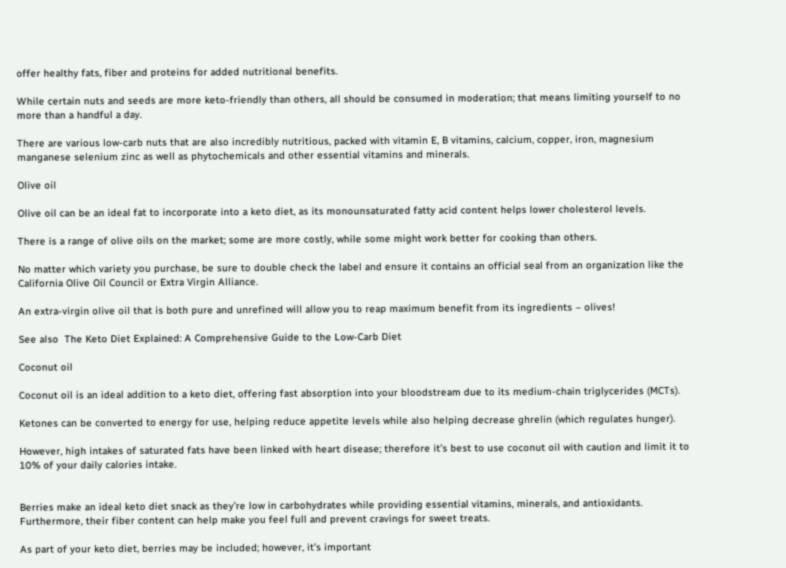offer healthy fats, fiber and proteins for added nutritional benefits.

While certain nuts and seeds are more keto-friendly than others, all should be consumed in moderation; that means limiting yourself to no more than a handful a day.

There are various low-carb nuts that are also incredibly nutritious, packed with vitamin E, B vitamins, calcium, copper, iron, magnesium manganese selenium zinc as well as phytochemicals and other essential vitamins and minerals.

Olive oil

Olive oil can be an ideal fat to incorporate into a keto diet, as its monounsaturated fatty acid content helps lower cholesterol levels.

There is a range of olive oils on the market; some are more costly, while some might work better for cooking than others.

No matter which variety you purchase, be sure to double check the label and ensure it contains an official seal from an organization like the California Olive Oil Council or Extra Virgin Alliance.

An extra-virgin olive oil that is both pure and unrefined will allow you to reap maximum benefit from its ingredients – olives!

See also  The Keto Diet Explained: A Comprehensive Guide to the Low-Carb Diet

Coconut oil

Coconut oil is an ideal addition to a keto diet, offering fast absorption into your bloodstream due to its medium-chain triglycerides (MCTs).

Ketones can be converted to energy for use, helping reduce appetite levels while also helping decrease ghrelin (which regulates hunger).

However, high intakes of saturated fats have been linked with heart disease; therefore it’s best to use coconut oil with caution and limit it to 10% of your daily calories intake.


Berries make an ideal keto diet snack as they’re low in carbohydrates while providing essential vitamins, minerals, and antioxidants. Furthermore, their fiber content can help make you feel full and prevent cravings for sweet treats.

As part of your keto diet, berries may be included; however, it’s important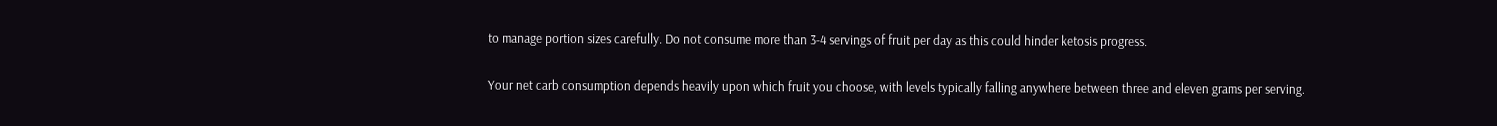to manage portion sizes carefully. Do not consume more than 3-4 servings of fruit per day as this could hinder ketosis progress.

Your net carb consumption depends heavily upon which fruit you choose, with levels typically falling anywhere between three and eleven grams per serving.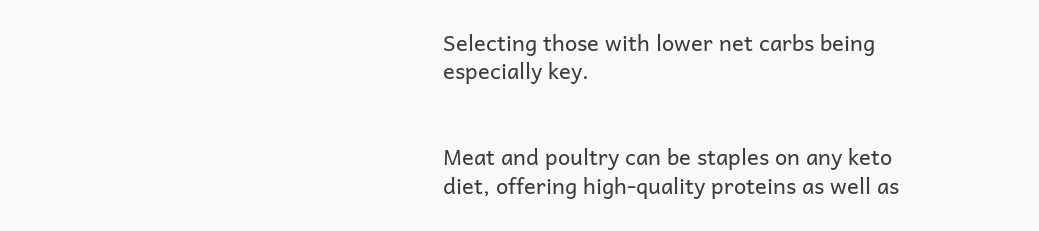Selecting those with lower net carbs being especially key.


Meat and poultry can be staples on any keto diet, offering high-quality proteins as well as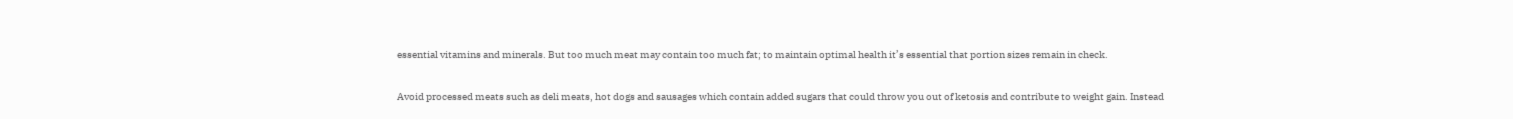essential vitamins and minerals. But too much meat may contain too much fat; to maintain optimal health it’s essential that portion sizes remain in check.

Avoid processed meats such as deli meats, hot dogs and sausages which contain added sugars that could throw you out of ketosis and contribute to weight gain. Instead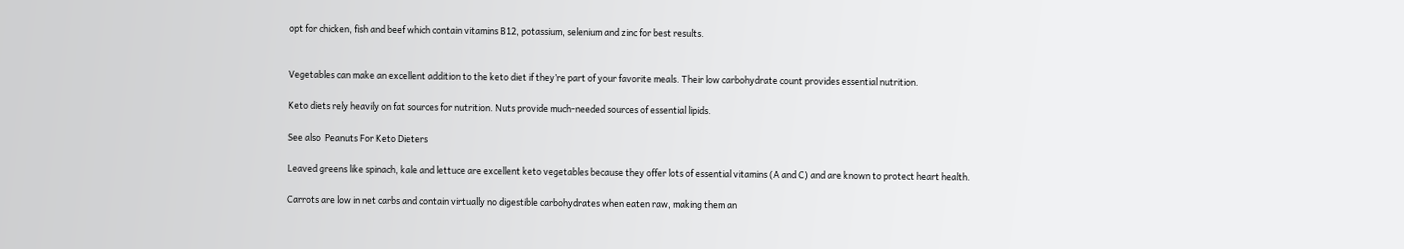opt for chicken, fish and beef which contain vitamins B12, potassium, selenium and zinc for best results.


Vegetables can make an excellent addition to the keto diet if they’re part of your favorite meals. Their low carbohydrate count provides essential nutrition.

Keto diets rely heavily on fat sources for nutrition. Nuts provide much-needed sources of essential lipids.

See also  Peanuts For Keto Dieters

Leaved greens like spinach, kale and lettuce are excellent keto vegetables because they offer lots of essential vitamins (A and C) and are known to protect heart health.

Carrots are low in net carbs and contain virtually no digestible carbohydrates when eaten raw, making them an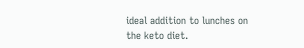ideal addition to lunches on the keto diet.